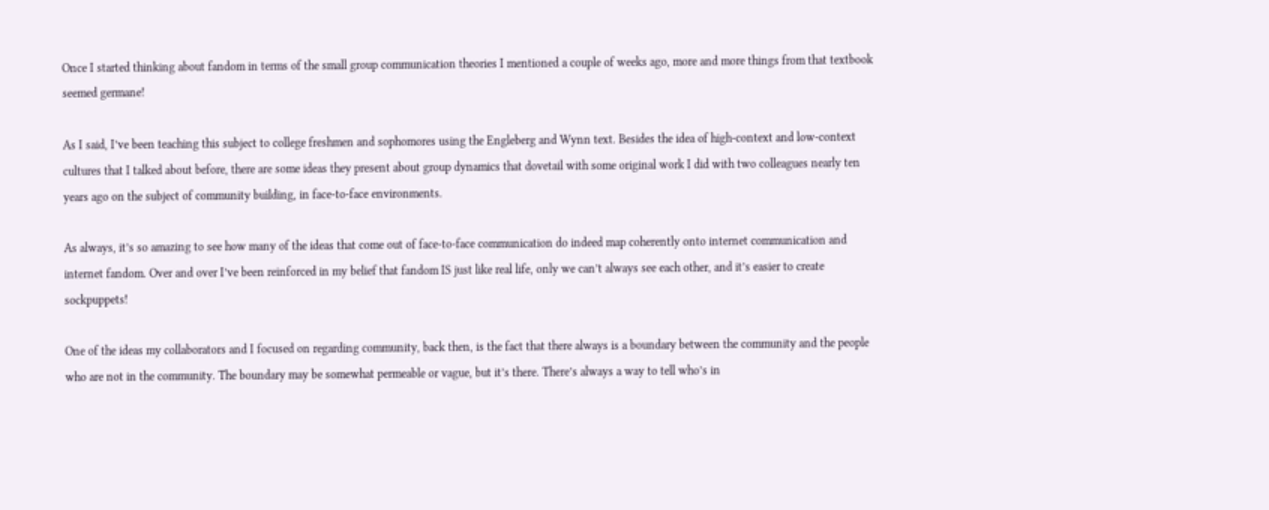Once I started thinking about fandom in terms of the small group communication theories I mentioned a couple of weeks ago, more and more things from that textbook seemed germane!

As I said, I’ve been teaching this subject to college freshmen and sophomores using the Engleberg and Wynn text. Besides the idea of high-context and low-context cultures that I talked about before, there are some ideas they present about group dynamics that dovetail with some original work I did with two colleagues nearly ten years ago on the subject of community building, in face-to-face environments.

As always, it’s so amazing to see how many of the ideas that come out of face-to-face communication do indeed map coherently onto internet communication and internet fandom. Over and over I’ve been reinforced in my belief that fandom IS just like real life, only we can’t always see each other, and it’s easier to create sockpuppets!

One of the ideas my collaborators and I focused on regarding community, back then, is the fact that there always is a boundary between the community and the people who are not in the community. The boundary may be somewhat permeable or vague, but it’s there. There’s always a way to tell who’s in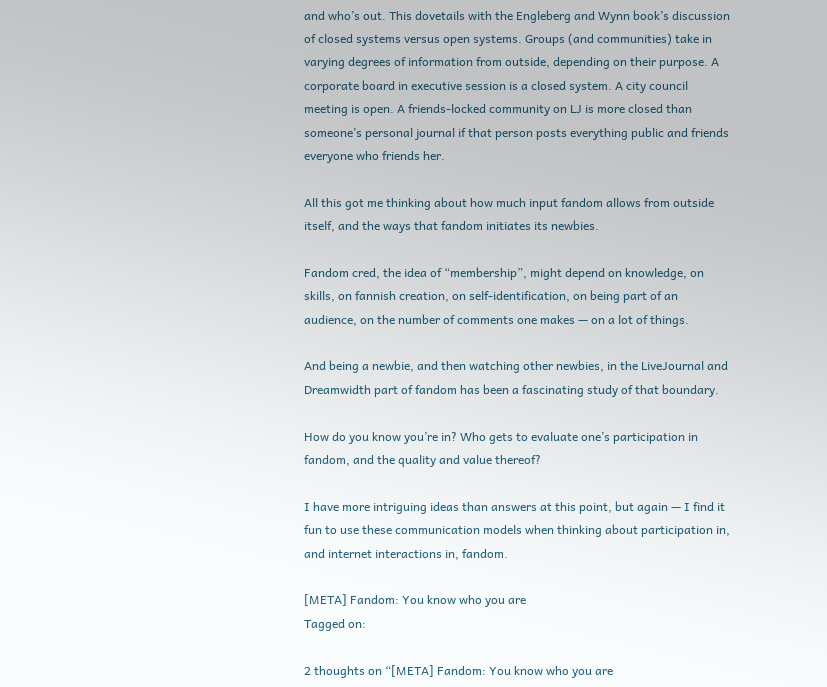and who’s out. This dovetails with the Engleberg and Wynn book’s discussion of closed systems versus open systems. Groups (and communities) take in varying degrees of information from outside, depending on their purpose. A corporate board in executive session is a closed system. A city council meeting is open. A friends-locked community on LJ is more closed than someone’s personal journal if that person posts everything public and friends everyone who friends her.

All this got me thinking about how much input fandom allows from outside itself, and the ways that fandom initiates its newbies.

Fandom cred, the idea of “membership”, might depend on knowledge, on skills, on fannish creation, on self-identification, on being part of an audience, on the number of comments one makes — on a lot of things.

And being a newbie, and then watching other newbies, in the LiveJournal and Dreamwidth part of fandom has been a fascinating study of that boundary.

How do you know you’re in? Who gets to evaluate one’s participation in fandom, and the quality and value thereof?

I have more intriguing ideas than answers at this point, but again — I find it fun to use these communication models when thinking about participation in, and internet interactions in, fandom.

[META] Fandom: You know who you are
Tagged on:

2 thoughts on “[META] Fandom: You know who you are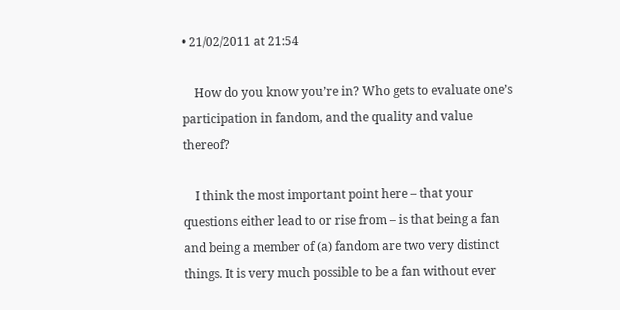• 21/02/2011 at 21:54

    How do you know you’re in? Who gets to evaluate one’s participation in fandom, and the quality and value thereof?

    I think the most important point here – that your questions either lead to or rise from – is that being a fan and being a member of (a) fandom are two very distinct things. It is very much possible to be a fan without ever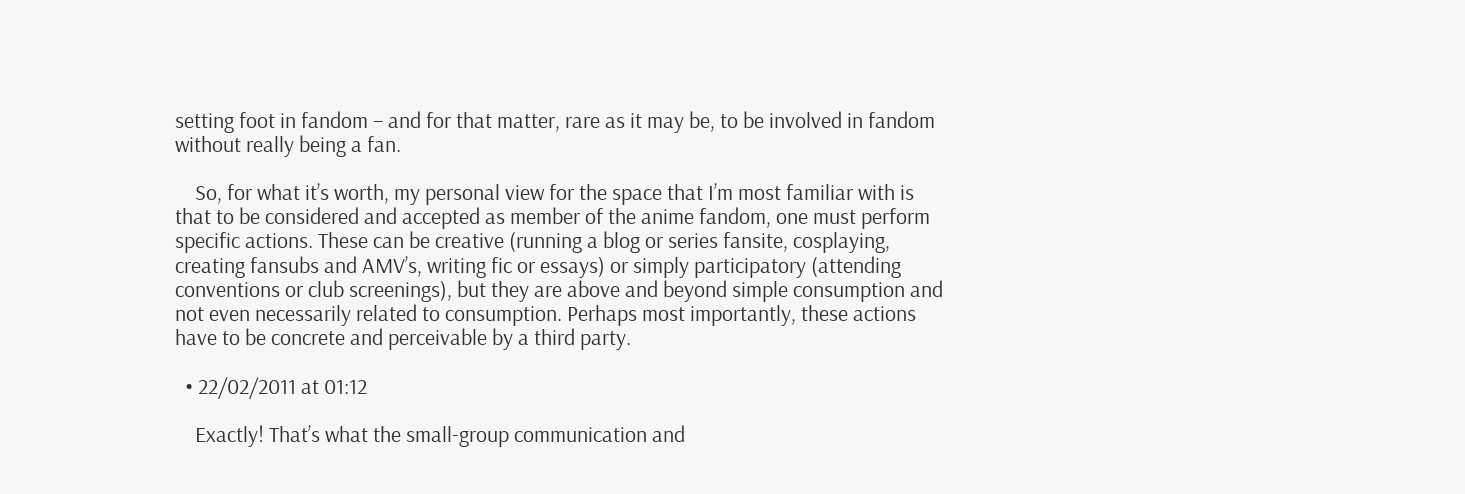setting foot in fandom – and for that matter, rare as it may be, to be involved in fandom without really being a fan.

    So, for what it’s worth, my personal view for the space that I’m most familiar with is that to be considered and accepted as member of the anime fandom, one must perform specific actions. These can be creative (running a blog or series fansite, cosplaying, creating fansubs and AMV’s, writing fic or essays) or simply participatory (attending conventions or club screenings), but they are above and beyond simple consumption and not even necessarily related to consumption. Perhaps most importantly, these actions have to be concrete and perceivable by a third party.

  • 22/02/2011 at 01:12

    Exactly! That’s what the small-group communication and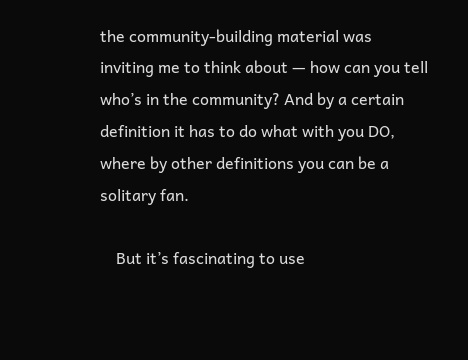the community-building material was inviting me to think about — how can you tell who’s in the community? And by a certain definition it has to do what with you DO, where by other definitions you can be a solitary fan.

    But it’s fascinating to use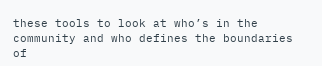these tools to look at who’s in the community and who defines the boundaries of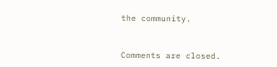the community.


Comments are closed.